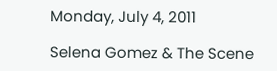Monday, July 4, 2011

Selena Gomez & The Scene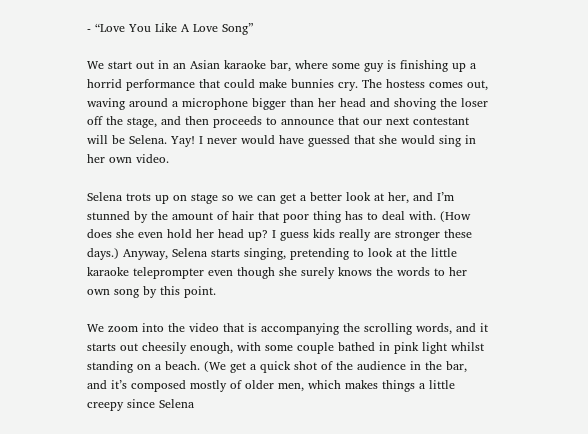- “Love You Like A Love Song”

We start out in an Asian karaoke bar, where some guy is finishing up a horrid performance that could make bunnies cry. The hostess comes out, waving around a microphone bigger than her head and shoving the loser off the stage, and then proceeds to announce that our next contestant will be Selena. Yay! I never would have guessed that she would sing in her own video.

Selena trots up on stage so we can get a better look at her, and I’m stunned by the amount of hair that poor thing has to deal with. (How does she even hold her head up? I guess kids really are stronger these days.) Anyway, Selena starts singing, pretending to look at the little karaoke teleprompter even though she surely knows the words to her own song by this point.

We zoom into the video that is accompanying the scrolling words, and it starts out cheesily enough, with some couple bathed in pink light whilst standing on a beach. (We get a quick shot of the audience in the bar, and it’s composed mostly of older men, which makes things a little creepy since Selena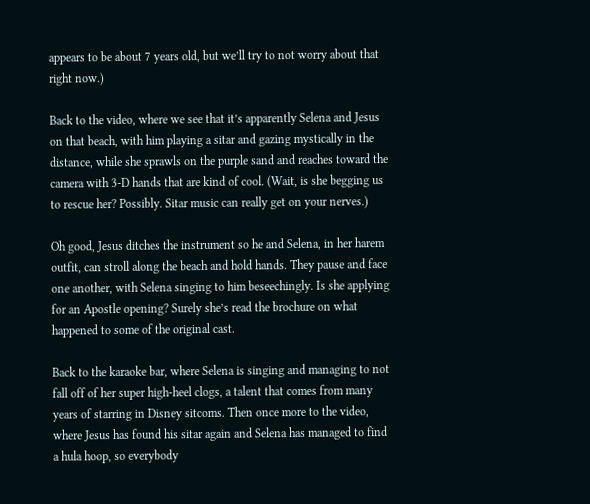appears to be about 7 years old, but we’ll try to not worry about that right now.)

Back to the video, where we see that it’s apparently Selena and Jesus on that beach, with him playing a sitar and gazing mystically in the distance, while she sprawls on the purple sand and reaches toward the camera with 3-D hands that are kind of cool. (Wait, is she begging us to rescue her? Possibly. Sitar music can really get on your nerves.)

Oh good, Jesus ditches the instrument so he and Selena, in her harem outfit, can stroll along the beach and hold hands. They pause and face one another, with Selena singing to him beseechingly. Is she applying for an Apostle opening? Surely she’s read the brochure on what happened to some of the original cast.

Back to the karaoke bar, where Selena is singing and managing to not fall off of her super high-heel clogs, a talent that comes from many years of starring in Disney sitcoms. Then once more to the video, where Jesus has found his sitar again and Selena has managed to find a hula hoop, so everybody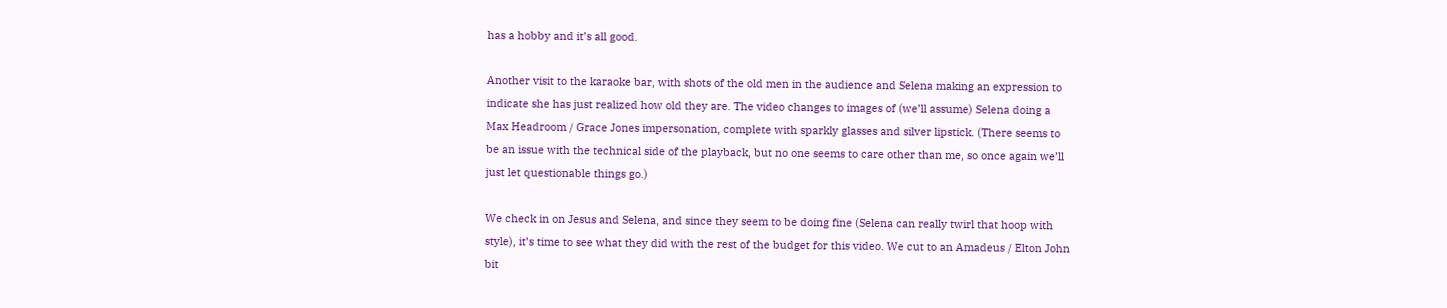has a hobby and it’s all good.

Another visit to the karaoke bar, with shots of the old men in the audience and Selena making an expression to indicate she has just realized how old they are. The video changes to images of (we’ll assume) Selena doing a Max Headroom / Grace Jones impersonation, complete with sparkly glasses and silver lipstick. (There seems to be an issue with the technical side of the playback, but no one seems to care other than me, so once again we’ll just let questionable things go.)

We check in on Jesus and Selena, and since they seem to be doing fine (Selena can really twirl that hoop with style), it’s time to see what they did with the rest of the budget for this video. We cut to an Amadeus / Elton John bit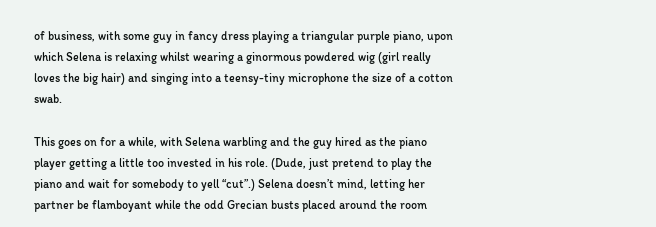of business, with some guy in fancy dress playing a triangular purple piano, upon which Selena is relaxing whilst wearing a ginormous powdered wig (girl really loves the big hair) and singing into a teensy-tiny microphone the size of a cotton swab.

This goes on for a while, with Selena warbling and the guy hired as the piano player getting a little too invested in his role. (Dude, just pretend to play the piano and wait for somebody to yell “cut”.) Selena doesn’t mind, letting her partner be flamboyant while the odd Grecian busts placed around the room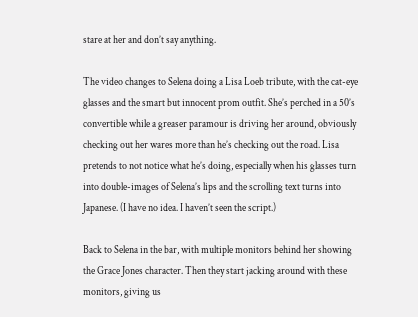stare at her and don’t say anything.

The video changes to Selena doing a Lisa Loeb tribute, with the cat-eye glasses and the smart but innocent prom outfit. She’s perched in a 50’s convertible while a greaser paramour is driving her around, obviously checking out her wares more than he’s checking out the road. Lisa pretends to not notice what he’s doing, especially when his glasses turn into double-images of Selena’s lips and the scrolling text turns into Japanese. (I have no idea. I haven’t seen the script.)

Back to Selena in the bar, with multiple monitors behind her showing the Grace Jones character. Then they start jacking around with these monitors, giving us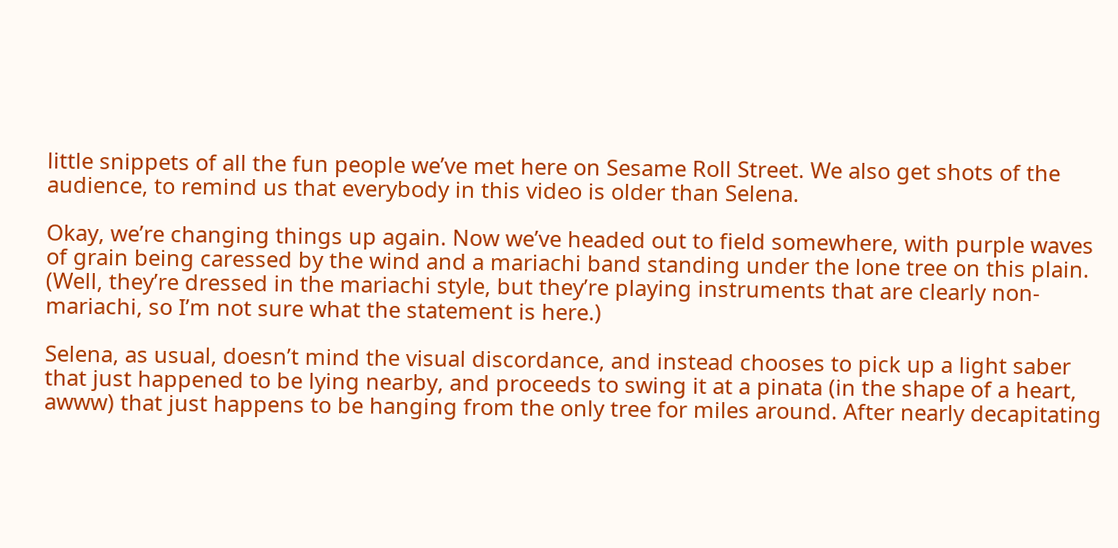little snippets of all the fun people we’ve met here on Sesame Roll Street. We also get shots of the audience, to remind us that everybody in this video is older than Selena.

Okay, we’re changing things up again. Now we’ve headed out to field somewhere, with purple waves of grain being caressed by the wind and a mariachi band standing under the lone tree on this plain. (Well, they’re dressed in the mariachi style, but they’re playing instruments that are clearly non-mariachi, so I’m not sure what the statement is here.)

Selena, as usual, doesn’t mind the visual discordance, and instead chooses to pick up a light saber that just happened to be lying nearby, and proceeds to swing it at a pinata (in the shape of a heart, awww) that just happens to be hanging from the only tree for miles around. After nearly decapitating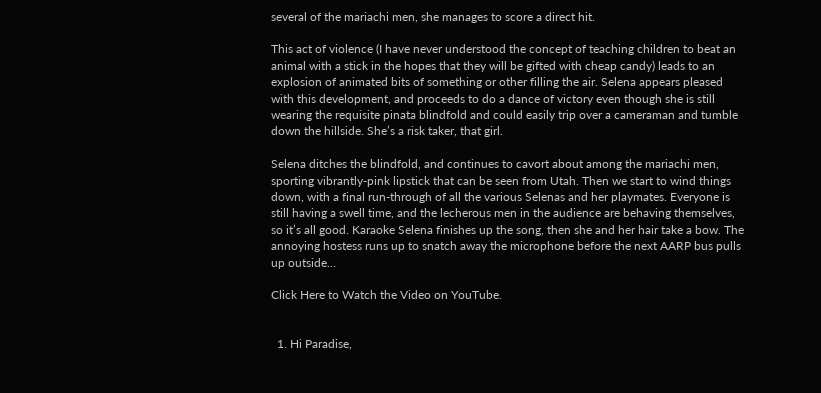several of the mariachi men, she manages to score a direct hit.

This act of violence (I have never understood the concept of teaching children to beat an animal with a stick in the hopes that they will be gifted with cheap candy) leads to an explosion of animated bits of something or other filling the air. Selena appears pleased with this development, and proceeds to do a dance of victory even though she is still wearing the requisite pinata blindfold and could easily trip over a cameraman and tumble down the hillside. She’s a risk taker, that girl.

Selena ditches the blindfold, and continues to cavort about among the mariachi men, sporting vibrantly-pink lipstick that can be seen from Utah. Then we start to wind things down, with a final run-through of all the various Selenas and her playmates. Everyone is still having a swell time, and the lecherous men in the audience are behaving themselves, so it’s all good. Karaoke Selena finishes up the song, then she and her hair take a bow. The annoying hostess runs up to snatch away the microphone before the next AARP bus pulls up outside…

Click Here to Watch the Video on YouTube.


  1. Hi Paradise,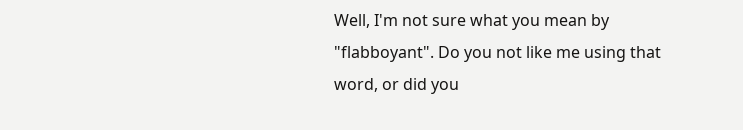Well, I'm not sure what you mean by "flabboyant". Do you not like me using that word, or did you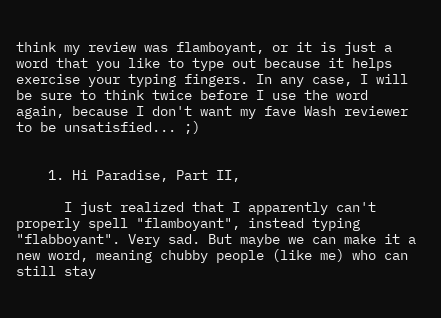think my review was flamboyant, or it is just a word that you like to type out because it helps exercise your typing fingers. In any case, I will be sure to think twice before I use the word again, because I don't want my fave Wash reviewer to be unsatisfied... ;)


    1. Hi Paradise, Part II,

      I just realized that I apparently can't properly spell "flamboyant", instead typing "flabboyant". Very sad. But maybe we can make it a new word, meaning chubby people (like me) who can still stay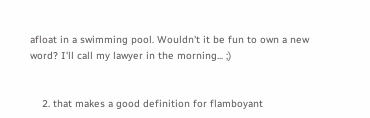afloat in a swimming pool. Wouldn't it be fun to own a new word? I'll call my lawyer in the morning... ;)


    2. that makes a good definition for flamboyant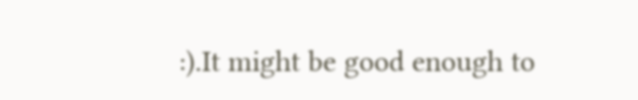:).It might be good enough to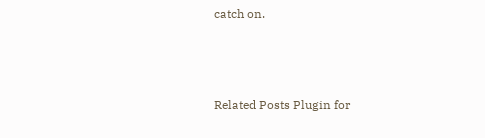catch on.



Related Posts Plugin for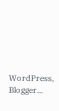WordPress, Blogger...